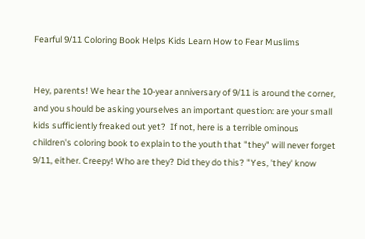Fearful 9/11 Coloring Book Helps Kids Learn How to Fear Muslims


Hey, parents! We hear the 10-year anniversary of 9/11 is around the corner, and you should be asking yourselves an important question: are your small kids sufficiently freaked out yet?  If not, here is a terrible ominous children's coloring book to explain to the youth that "they" will never forget 9/11, either. Creepy! Who are they? Did they do this? "Yes, 'they' know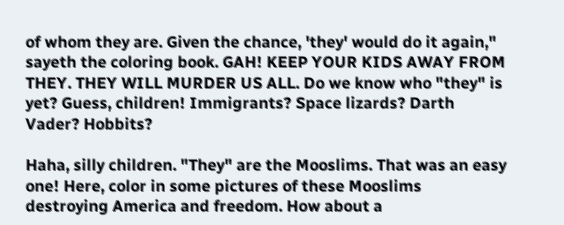of whom they are. Given the chance, 'they' would do it again," sayeth the coloring book. GAH! KEEP YOUR KIDS AWAY FROM THEY. THEY WILL MURDER US ALL. Do we know who "they" is yet? Guess, children! Immigrants? Space lizards? Darth Vader? Hobbits?

Haha, silly children. "They" are the Mooslims. That was an easy one! Here, color in some pictures of these Mooslims destroying America and freedom. How about a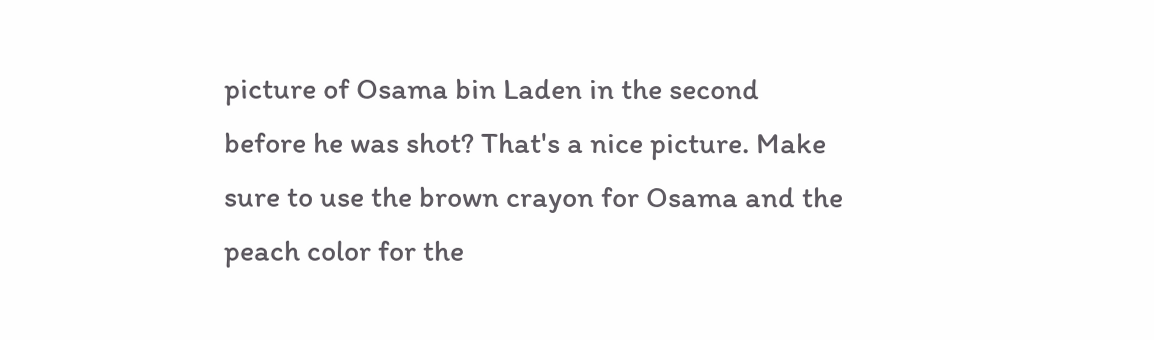picture of Osama bin Laden in the second before he was shot? That's a nice picture. Make sure to use the brown crayon for Osama and the peach color for the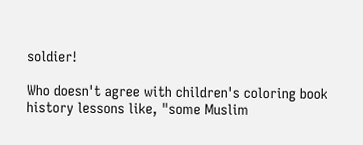soldier!

Who doesn't agree with children's coloring book history lessons like, "some Muslim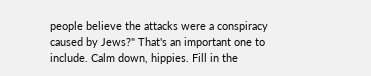people believe the attacks were a conspiracy caused by Jews?" That's an important one to include. Calm down, hippies. Fill in the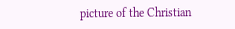picture of the Christian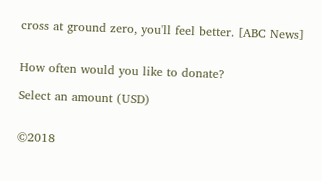cross at ground zero, you'll feel better. [ABC News]


How often would you like to donate?

Select an amount (USD)


©2018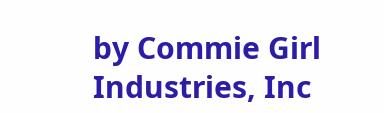by Commie Girl Industries, Inc